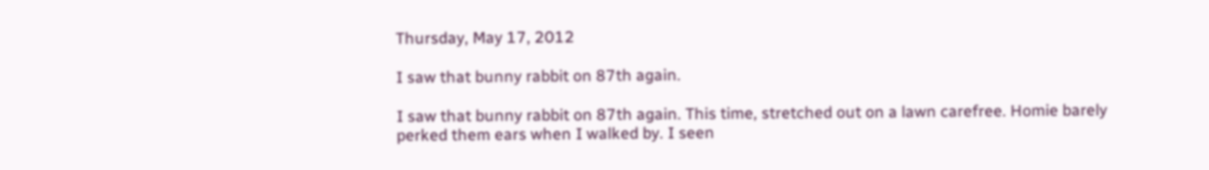Thursday, May 17, 2012

I saw that bunny rabbit on 87th again.

I saw that bunny rabbit on 87th again. This time, stretched out on a lawn carefree. Homie barely perked them ears when I walked by. I seen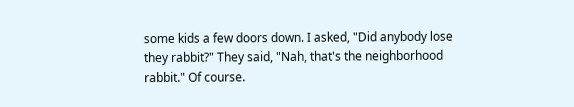some kids a few doors down. I asked, "Did anybody lose they rabbit?" They said, "Nah, that's the neighborhood rabbit." Of course.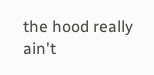the hood really ain't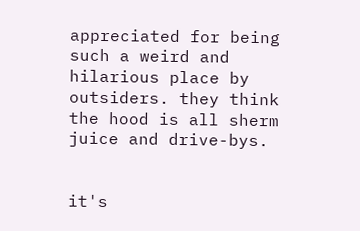appreciated for being such a weird and hilarious place by outsiders. they think the hood is all sherm juice and drive-bys.


it's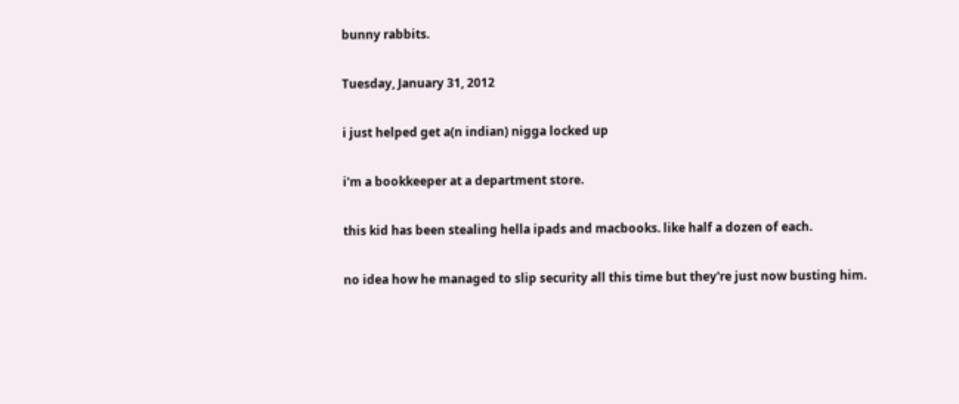bunny rabbits.

Tuesday, January 31, 2012

i just helped get a(n indian) nigga locked up

i'm a bookkeeper at a department store.

this kid has been stealing hella ipads and macbooks. like half a dozen of each.

no idea how he managed to slip security all this time but they're just now busting him.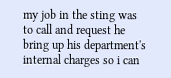my job in the sting was to call and request he bring up his department's internal charges so i can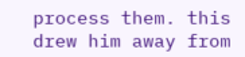process them. this drew him away from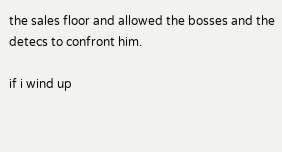the sales floor and allowed the bosses and the detecs to confront him.

if i wind up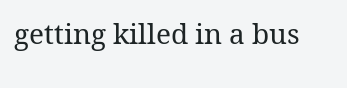getting killed in a bus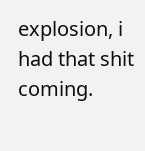explosion, i had that shit coming.